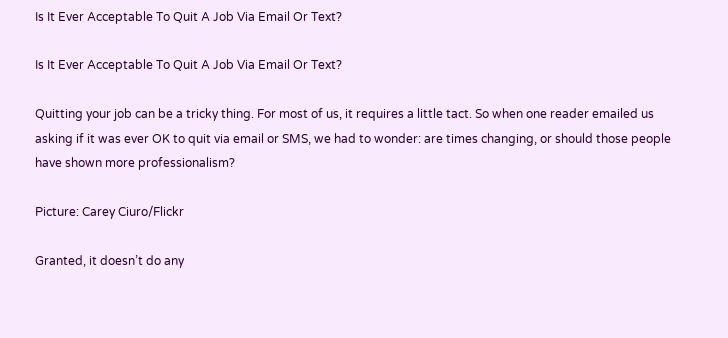Is It Ever Acceptable To Quit A Job Via Email Or Text?

Is It Ever Acceptable To Quit A Job Via Email Or Text?

Quitting your job can be a tricky thing. For most of us, it requires a little tact. So when one reader emailed us asking if it was ever OK to quit via email or SMS, we had to wonder: are times changing, or should those people have shown more professionalism?

Picture: Carey Ciuro/Flickr

Granted, it doesn’t do any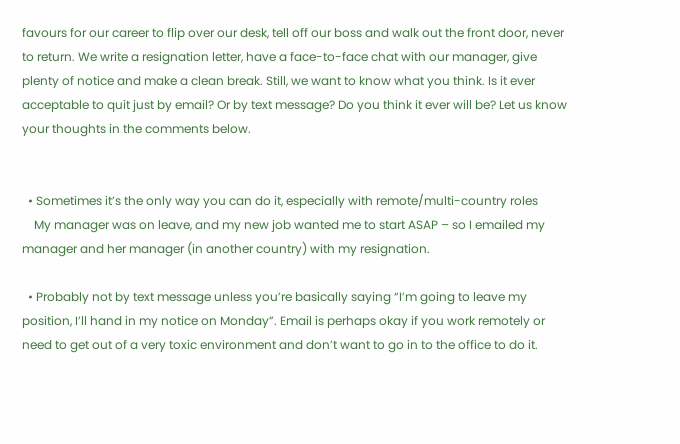favours for our career to flip over our desk, tell off our boss and walk out the front door, never to return. We write a resignation letter, have a face-to-face chat with our manager, give plenty of notice and make a clean break. Still, we want to know what you think. Is it ever acceptable to quit just by email? Or by text message? Do you think it ever will be? Let us know your thoughts in the comments below.


  • Sometimes it’s the only way you can do it, especially with remote/multi-country roles
    My manager was on leave, and my new job wanted me to start ASAP – so I emailed my manager and her manager (in another country) with my resignation.

  • Probably not by text message unless you’re basically saying “I’m going to leave my position, I’ll hand in my notice on Monday”. Email is perhaps okay if you work remotely or need to get out of a very toxic environment and don’t want to go in to the office to do it.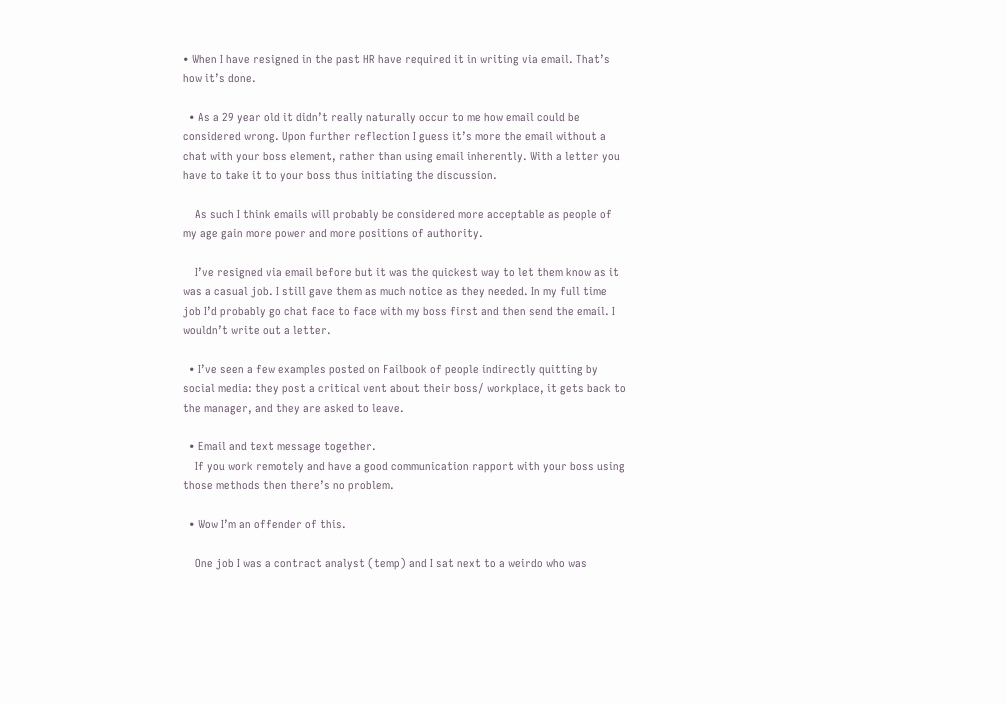• When I have resigned in the past HR have required it in writing via email. That’s how it’s done.

  • As a 29 year old it didn’t really naturally occur to me how email could be considered wrong. Upon further reflection I guess it’s more the email without a chat with your boss element, rather than using email inherently. With a letter you have to take it to your boss thus initiating the discussion.

    As such I think emails will probably be considered more acceptable as people of my age gain more power and more positions of authority.

    I’ve resigned via email before but it was the quickest way to let them know as it was a casual job. I still gave them as much notice as they needed. In my full time job I’d probably go chat face to face with my boss first and then send the email. I wouldn’t write out a letter.

  • I’ve seen a few examples posted on Failbook of people indirectly quitting by social media: they post a critical vent about their boss/ workplace, it gets back to the manager, and they are asked to leave.

  • Email and text message together.
    If you work remotely and have a good communication rapport with your boss using those methods then there’s no problem.

  • Wow I’m an offender of this.

    One job I was a contract analyst (temp) and I sat next to a weirdo who was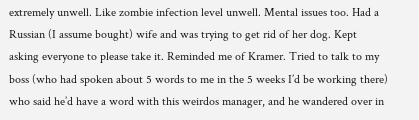extremely unwell. Like zombie infection level unwell. Mental issues too. Had a Russian (I assume bought) wife and was trying to get rid of her dog. Kept asking everyone to please take it. Reminded me of Kramer. Tried to talk to my boss (who had spoken about 5 words to me in the 5 weeks I’d be working there) who said he’d have a word with this weirdos manager, and he wandered over in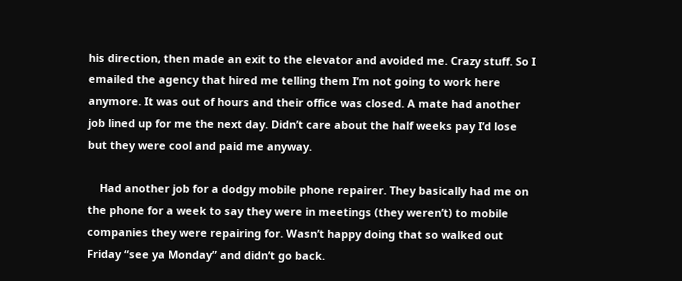his direction, then made an exit to the elevator and avoided me. Crazy stuff. So I emailed the agency that hired me telling them I’m not going to work here anymore. It was out of hours and their office was closed. A mate had another job lined up for me the next day. Didn’t care about the half weeks pay I’d lose but they were cool and paid me anyway.

    Had another job for a dodgy mobile phone repairer. They basically had me on the phone for a week to say they were in meetings (they weren’t) to mobile companies they were repairing for. Wasn’t happy doing that so walked out Friday “see ya Monday” and didn’t go back.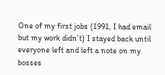One of my first jobs (1991, I had email but my work didn’t) I stayed back until everyone left and left a note on my bosses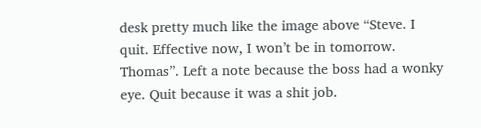desk pretty much like the image above “Steve. I quit. Effective now, I won’t be in tomorrow. Thomas”. Left a note because the boss had a wonky eye. Quit because it was a shit job.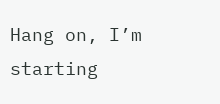Hang on, I’m starting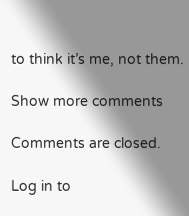to think it’s me, not them.

Show more comments

Comments are closed.

Log in to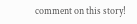comment on this story!